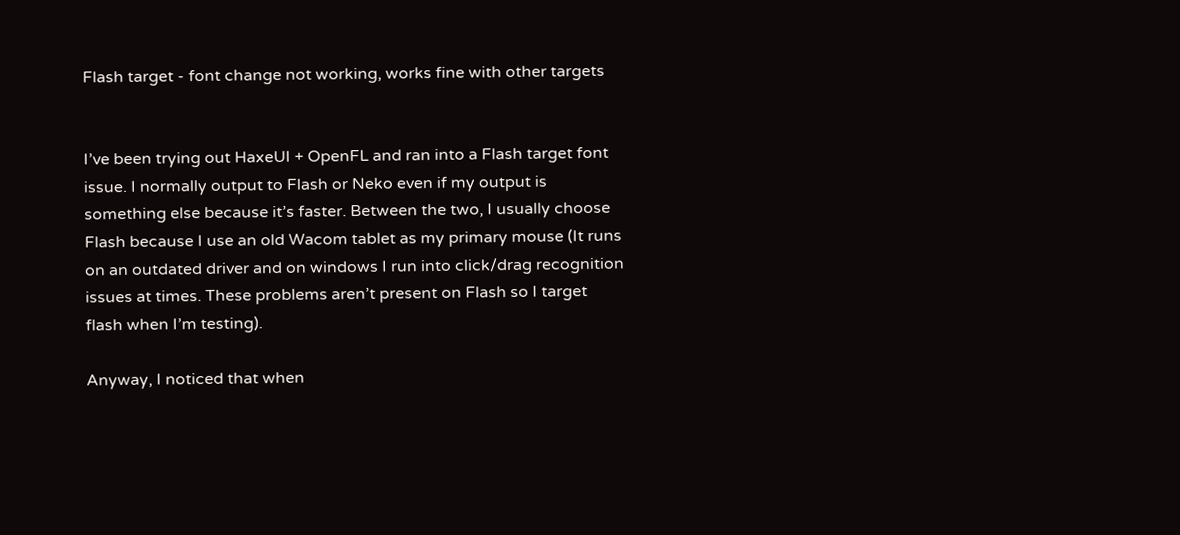Flash target - font change not working, works fine with other targets


I’ve been trying out HaxeUI + OpenFL and ran into a Flash target font issue. I normally output to Flash or Neko even if my output is something else because it’s faster. Between the two, I usually choose Flash because I use an old Wacom tablet as my primary mouse (It runs on an outdated driver and on windows I run into click/drag recognition issues at times. These problems aren’t present on Flash so I target flash when I’m testing).

Anyway, I noticed that when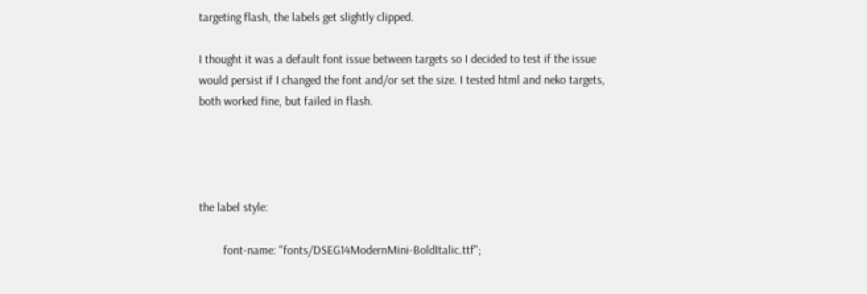targeting flash, the labels get slightly clipped.

I thought it was a default font issue between targets so I decided to test if the issue would persist if I changed the font and/or set the size. I tested html and neko targets, both worked fine, but failed in flash.




the label style:

        font-name: "fonts/DSEG14ModernMini-BoldItalic.ttf";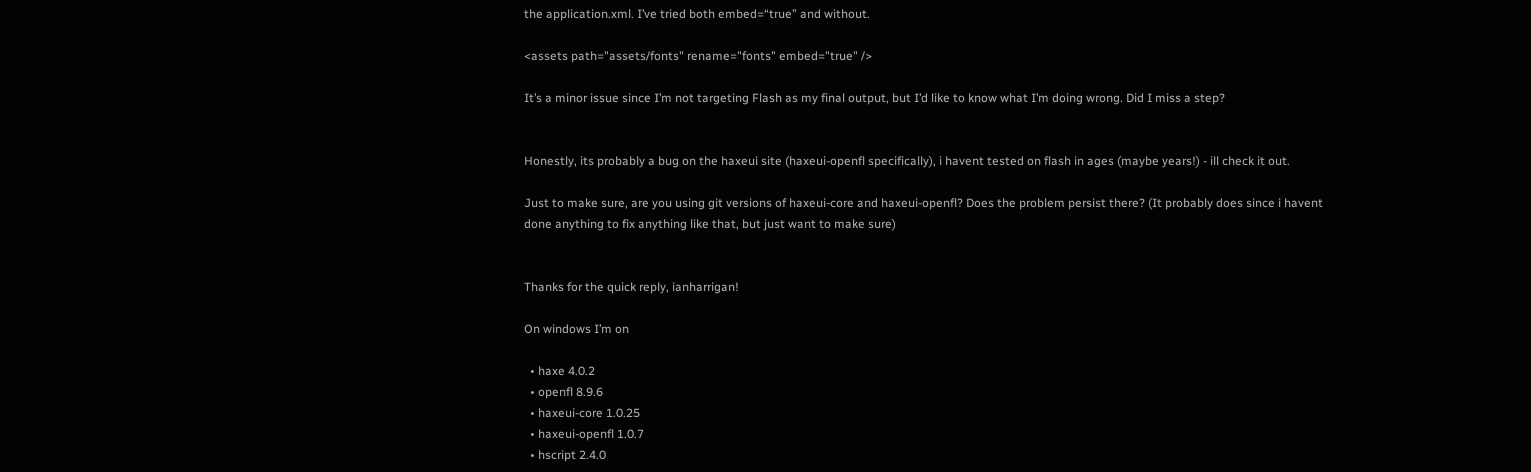the application.xml. I’ve tried both embed=“true” and without.

<assets path="assets/fonts" rename="fonts" embed="true" />

It’s a minor issue since I’m not targeting Flash as my final output, but I’d like to know what I’m doing wrong. Did I miss a step?


Honestly, its probably a bug on the haxeui site (haxeui-openfl specifically), i havent tested on flash in ages (maybe years!) - ill check it out.

Just to make sure, are you using git versions of haxeui-core and haxeui-openfl? Does the problem persist there? (It probably does since i havent done anything to fix anything like that, but just want to make sure)


Thanks for the quick reply, ianharrigan!

On windows I’m on

  • haxe 4.0.2
  • openfl 8.9.6
  • haxeui-core 1.0.25
  • haxeui-openfl 1.0.7
  • hscript 2.4.0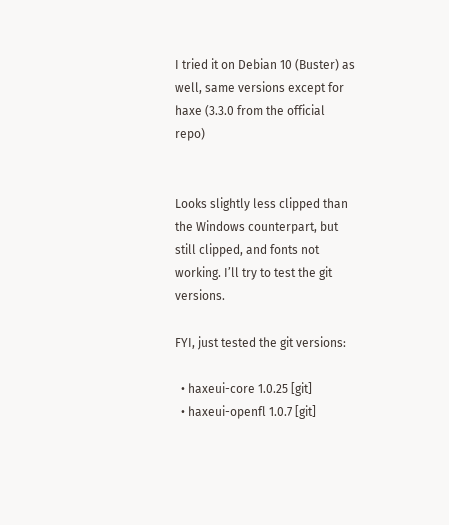I tried it on Debian 10 (Buster) as well, same versions except for haxe (3.3.0 from the official repo)


Looks slightly less clipped than the Windows counterpart, but still clipped, and fonts not working. I’ll try to test the git versions.

FYI, just tested the git versions:

  • haxeui-core 1.0.25 [git]
  • haxeui-openfl 1.0.7 [git]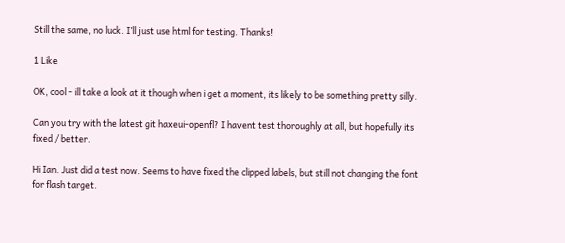Still the same, no luck. I’ll just use html for testing. Thanks!

1 Like

OK, cool - ill take a look at it though when i get a moment, its likely to be something pretty silly.

Can you try with the latest git haxeui-openfl? I havent test thoroughly at all, but hopefully its fixed / better.

Hi Ian. Just did a test now. Seems to have fixed the clipped labels, but still not changing the font for flash target.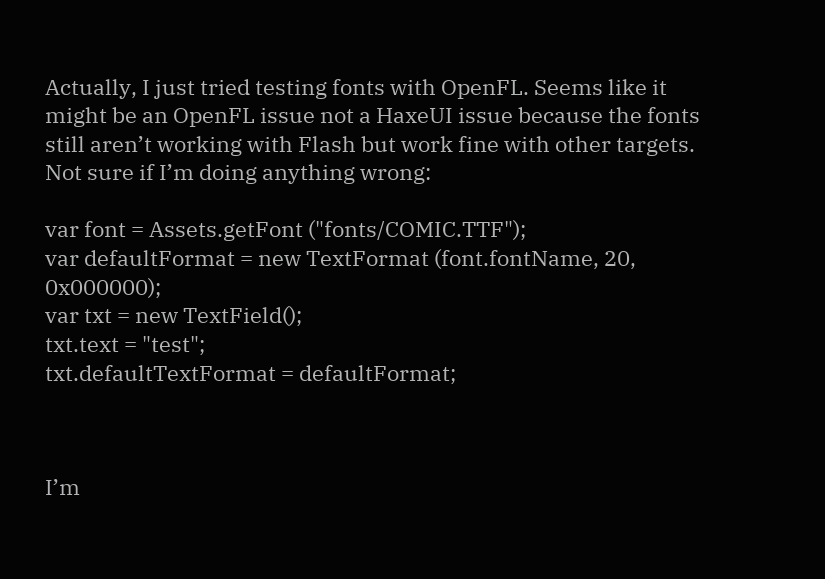Actually, I just tried testing fonts with OpenFL. Seems like it might be an OpenFL issue not a HaxeUI issue because the fonts still aren’t working with Flash but work fine with other targets. Not sure if I’m doing anything wrong:

var font = Assets.getFont ("fonts/COMIC.TTF");
var defaultFormat = new TextFormat (font.fontName, 20, 0x000000);
var txt = new TextField();
txt.text = "test";
txt.defaultTextFormat = defaultFormat;



I’m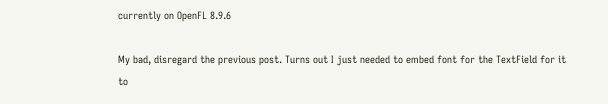currently on OpenFL 8.9.6

My bad, disregard the previous post. Turns out I just needed to embed font for the TextField for it to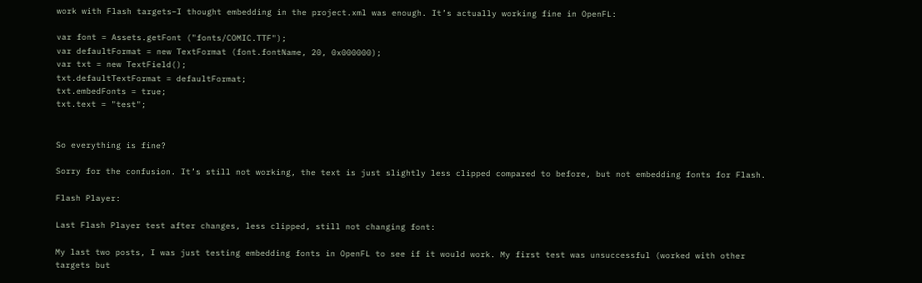work with Flash targets–I thought embedding in the project.xml was enough. It’s actually working fine in OpenFL:

var font = Assets.getFont ("fonts/COMIC.TTF");
var defaultFormat = new TextFormat (font.fontName, 20, 0x000000);
var txt = new TextField();
txt.defaultTextFormat = defaultFormat;
txt.embedFonts = true;
txt.text = "test";


So everything is fine?

Sorry for the confusion. It’s still not working, the text is just slightly less clipped compared to before, but not embedding fonts for Flash.

Flash Player:

Last Flash Player test after changes, less clipped, still not changing font:

My last two posts, I was just testing embedding fonts in OpenFL to see if it would work. My first test was unsuccessful (worked with other targets but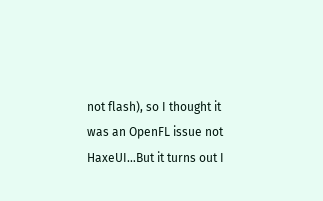not flash), so I thought it was an OpenFL issue not HaxeUI…But it turns out I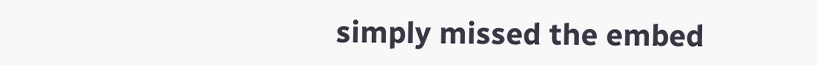simply missed the embed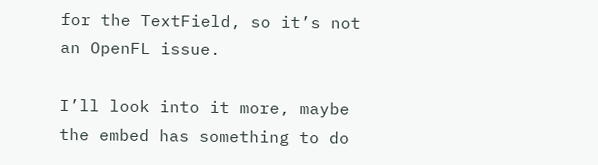for the TextField, so it’s not an OpenFL issue.

I’ll look into it more, maybe the embed has something to do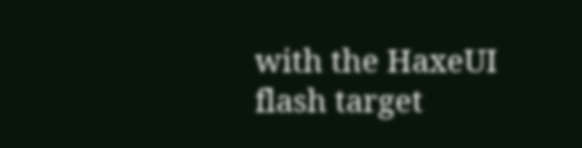with the HaxeUI flash target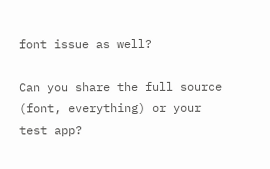font issue as well?

Can you share the full source (font, everything) or your test app?